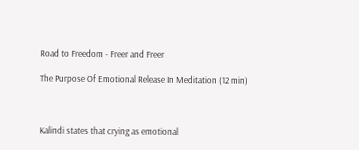Road to Freedom - Freer and Freer

The Purpose Of Emotional Release In Meditation (12 min)



Kalindi states that crying as emotional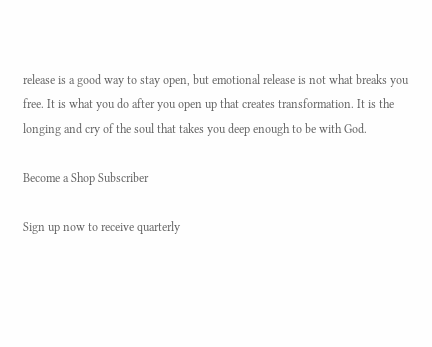release is a good way to stay open, but emotional release is not what breaks you free. It is what you do after you open up that creates transformation. It is the longing and cry of the soul that takes you deep enough to be with God.

Become a Shop Subscriber

Sign up now to receive quarterly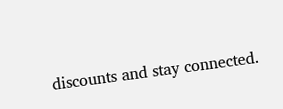discounts and stay connected.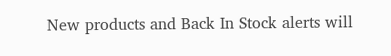New products and Back In Stock alerts will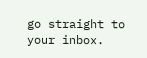go straight to your inbox.